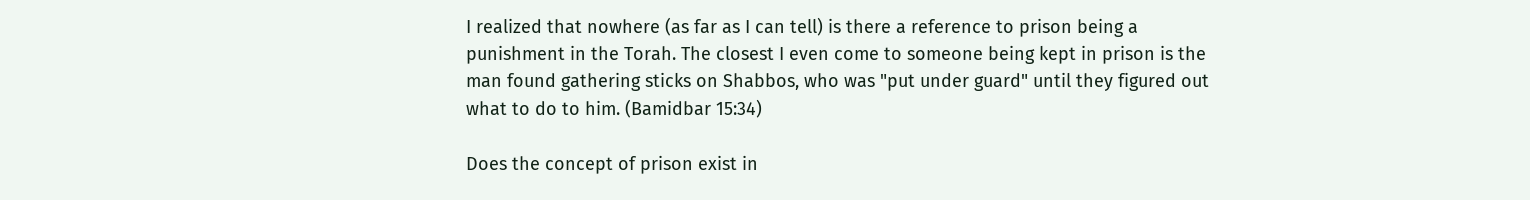I realized that nowhere (as far as I can tell) is there a reference to prison being a punishment in the Torah. The closest I even come to someone being kept in prison is the man found gathering sticks on Shabbos, who was "put under guard" until they figured out what to do to him. (Bamidbar 15:34)

Does the concept of prison exist in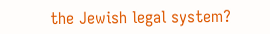the Jewish legal system?